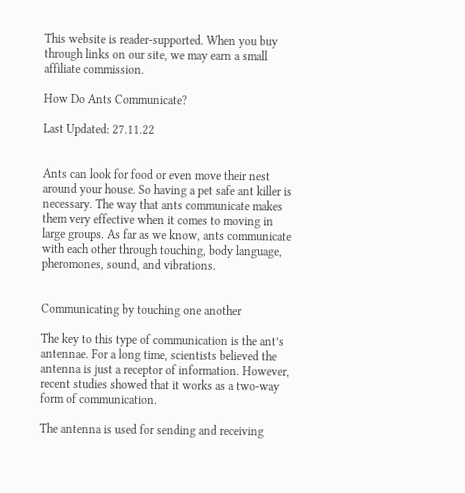This website is reader-supported. When you buy through links on our site, we may earn a small affiliate commission.

How Do Ants Communicate?

Last Updated: 27.11.22


Ants can look for food or even move their nest around your house. So having a pet safe ant killer is necessary. The way that ants communicate makes them very effective when it comes to moving in large groups. As far as we know, ants communicate with each other through touching, body language, pheromones, sound, and vibrations.


Communicating by touching one another

The key to this type of communication is the ant’s antennae. For a long time, scientists believed the antenna is just a receptor of information. However, recent studies showed that it works as a two-way form of communication.

The antenna is used for sending and receiving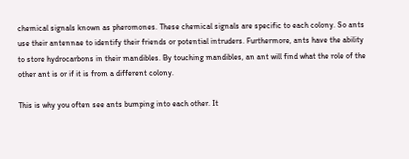chemical signals known as pheromones. These chemical signals are specific to each colony. So ants use their antennae to identify their friends or potential intruders. Furthermore, ants have the ability to store hydrocarbons in their mandibles. By touching mandibles, an ant will find what the role of the other ant is or if it is from a different colony.

This is why you often see ants bumping into each other. It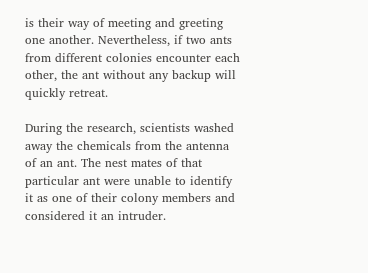is their way of meeting and greeting one another. Nevertheless, if two ants from different colonies encounter each other, the ant without any backup will quickly retreat.

During the research, scientists washed away the chemicals from the antenna of an ant. The nest mates of that particular ant were unable to identify it as one of their colony members and considered it an intruder.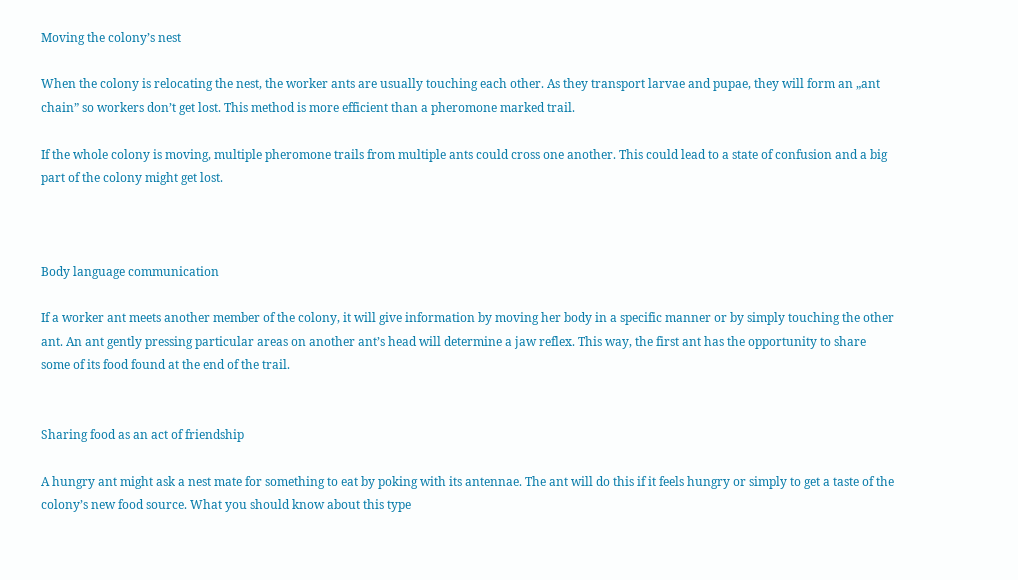Moving the colony’s nest

When the colony is relocating the nest, the worker ants are usually touching each other. As they transport larvae and pupae, they will form an „ant chain” so workers don’t get lost. This method is more efficient than a pheromone marked trail.

If the whole colony is moving, multiple pheromone trails from multiple ants could cross one another. This could lead to a state of confusion and a big part of the colony might get lost.



Body language communication

If a worker ant meets another member of the colony, it will give information by moving her body in a specific manner or by simply touching the other ant. An ant gently pressing particular areas on another ant’s head will determine a jaw reflex. This way, the first ant has the opportunity to share some of its food found at the end of the trail.


Sharing food as an act of friendship

A hungry ant might ask a nest mate for something to eat by poking with its antennae. The ant will do this if it feels hungry or simply to get a taste of the colony’s new food source. What you should know about this type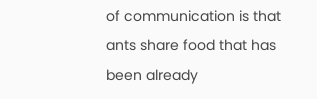of communication is that ants share food that has been already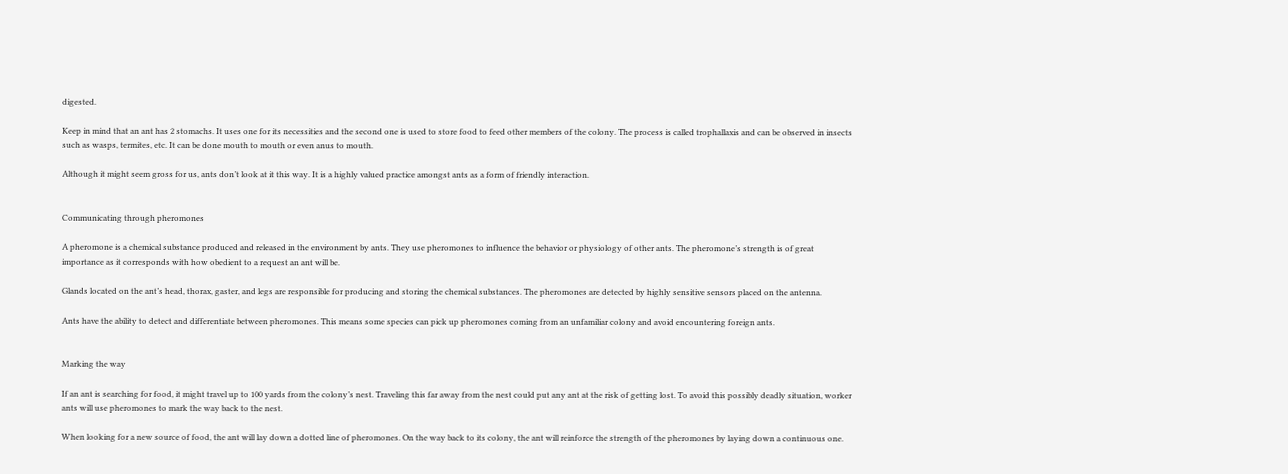digested.

Keep in mind that an ant has 2 stomachs. It uses one for its necessities and the second one is used to store food to feed other members of the colony. The process is called trophallaxis and can be observed in insects such as wasps, termites, etc. It can be done mouth to mouth or even anus to mouth.

Although it might seem gross for us, ants don’t look at it this way. It is a highly valued practice amongst ants as a form of friendly interaction.


Communicating through pheromones

A pheromone is a chemical substance produced and released in the environment by ants. They use pheromones to influence the behavior or physiology of other ants. The pheromone’s strength is of great importance as it corresponds with how obedient to a request an ant will be.

Glands located on the ant’s head, thorax, gaster, and legs are responsible for producing and storing the chemical substances. The pheromones are detected by highly sensitive sensors placed on the antenna.

Ants have the ability to detect and differentiate between pheromones. This means some species can pick up pheromones coming from an unfamiliar colony and avoid encountering foreign ants.


Marking the way

If an ant is searching for food, it might travel up to 100 yards from the colony’s nest. Traveling this far away from the nest could put any ant at the risk of getting lost. To avoid this possibly deadly situation, worker ants will use pheromones to mark the way back to the nest.

When looking for a new source of food, the ant will lay down a dotted line of pheromones. On the way back to its colony, the ant will reinforce the strength of the pheromones by laying down a continuous one.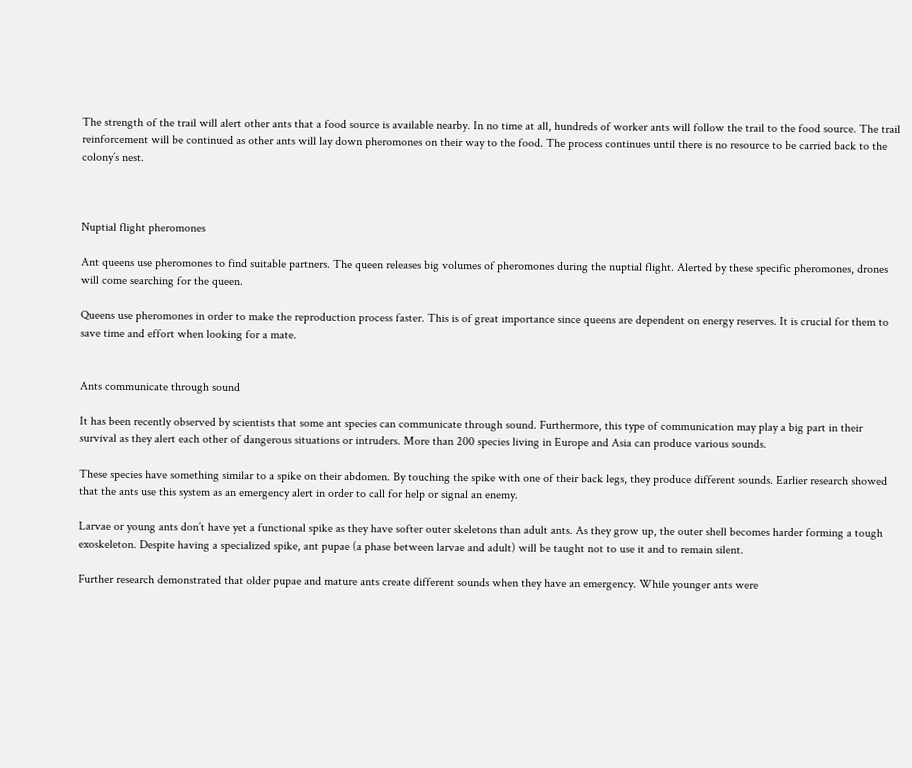The strength of the trail will alert other ants that a food source is available nearby. In no time at all, hundreds of worker ants will follow the trail to the food source. The trail reinforcement will be continued as other ants will lay down pheromones on their way to the food. The process continues until there is no resource to be carried back to the colony’s nest.



Nuptial flight pheromones

Ant queens use pheromones to find suitable partners. The queen releases big volumes of pheromones during the nuptial flight. Alerted by these specific pheromones, drones will come searching for the queen.

Queens use pheromones in order to make the reproduction process faster. This is of great importance since queens are dependent on energy reserves. It is crucial for them to save time and effort when looking for a mate.


Ants communicate through sound

It has been recently observed by scientists that some ant species can communicate through sound. Furthermore, this type of communication may play a big part in their survival as they alert each other of dangerous situations or intruders. More than 200 species living in Europe and Asia can produce various sounds.

These species have something similar to a spike on their abdomen. By touching the spike with one of their back legs, they produce different sounds. Earlier research showed that the ants use this system as an emergency alert in order to call for help or signal an enemy.

Larvae or young ants don’t have yet a functional spike as they have softer outer skeletons than adult ants. As they grow up, the outer shell becomes harder forming a tough exoskeleton. Despite having a specialized spike, ant pupae (a phase between larvae and adult) will be taught not to use it and to remain silent.

Further research demonstrated that older pupae and mature ants create different sounds when they have an emergency. While younger ants were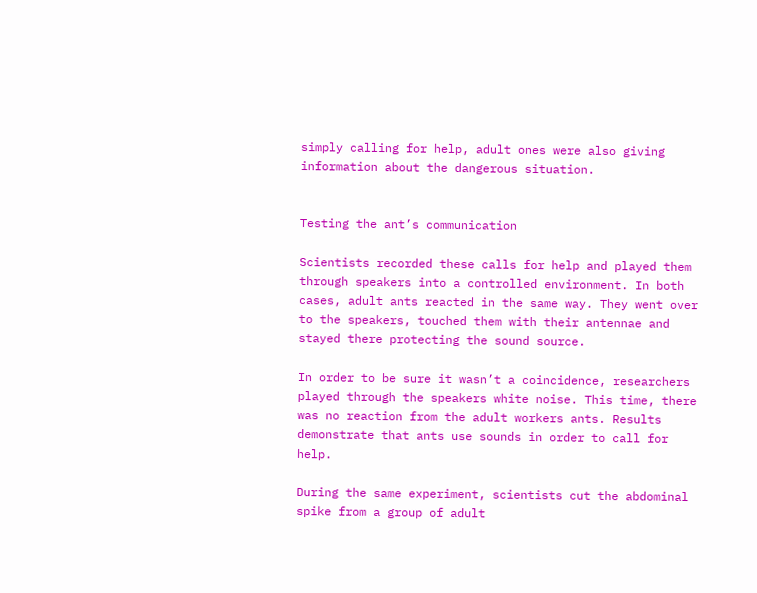simply calling for help, adult ones were also giving information about the dangerous situation.


Testing the ant’s communication

Scientists recorded these calls for help and played them through speakers into a controlled environment. In both cases, adult ants reacted in the same way. They went over to the speakers, touched them with their antennae and stayed there protecting the sound source.

In order to be sure it wasn’t a coincidence, researchers played through the speakers white noise. This time, there was no reaction from the adult workers ants. Results demonstrate that ants use sounds in order to call for help.

During the same experiment, scientists cut the abdominal spike from a group of adult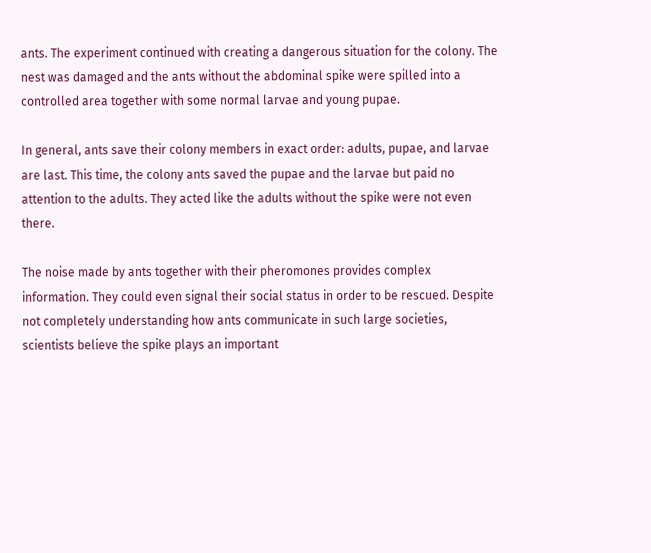ants. The experiment continued with creating a dangerous situation for the colony. The nest was damaged and the ants without the abdominal spike were spilled into a controlled area together with some normal larvae and young pupae.

In general, ants save their colony members in exact order: adults, pupae, and larvae are last. This time, the colony ants saved the pupae and the larvae but paid no attention to the adults. They acted like the adults without the spike were not even there.

The noise made by ants together with their pheromones provides complex information. They could even signal their social status in order to be rescued. Despite not completely understanding how ants communicate in such large societies, scientists believe the spike plays an important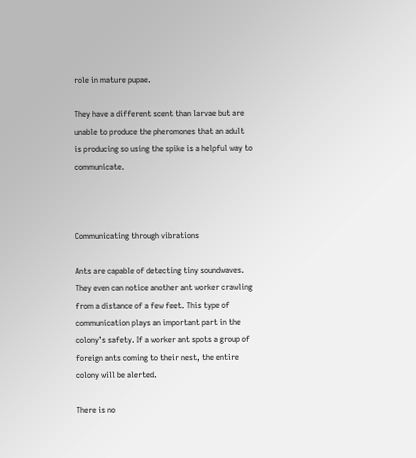role in mature pupae.

They have a different scent than larvae but are unable to produce the pheromones that an adult is producing so using the spike is a helpful way to communicate.



Communicating through vibrations

Ants are capable of detecting tiny soundwaves. They even can notice another ant worker crawling from a distance of a few feet. This type of communication plays an important part in the colony’s safety. If a worker ant spots a group of foreign ants coming to their nest, the entire colony will be alerted.

There is no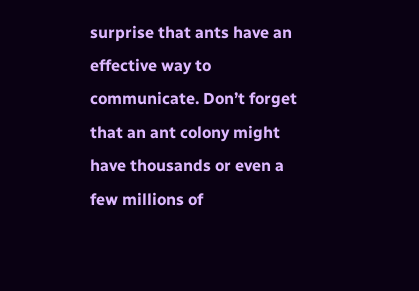surprise that ants have an effective way to communicate. Don’t forget that an ant colony might have thousands or even a few millions of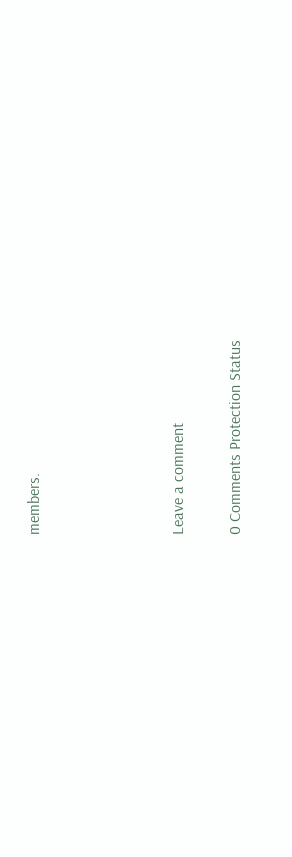members.




Leave a comment

0 Comments Protection Status